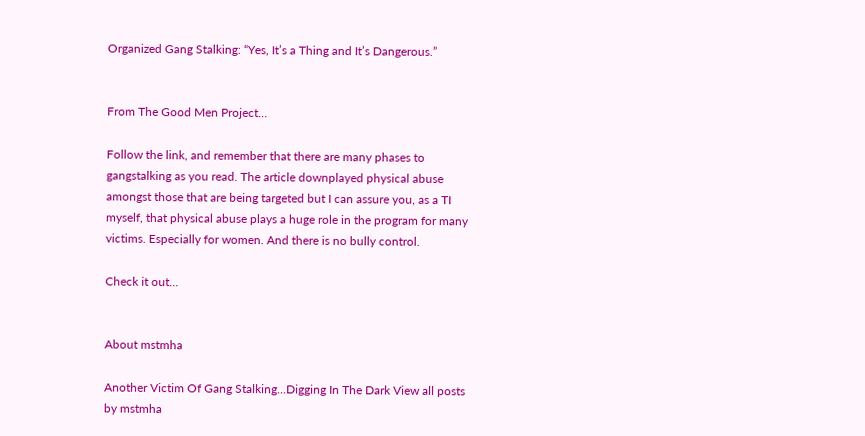Organized Gang Stalking: “Yes, It’s a Thing and It’s Dangerous.”


From The Good Men Project…

Follow the link, and remember that there are many phases to gangstalking as you read. The article downplayed physical abuse amongst those that are being targeted but I can assure you, as a TI myself, that physical abuse plays a huge role in the program for many victims. Especially for women. And there is no bully control.

Check it out…


About mstmha

Another Victim Of Gang Stalking...Digging In The Dark View all posts by mstmha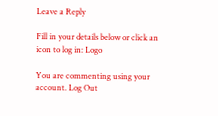Leave a Reply

Fill in your details below or click an icon to log in: Logo

You are commenting using your account. Log Out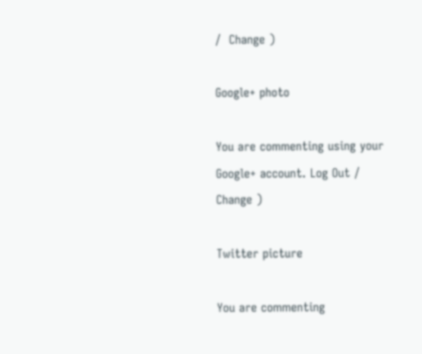/  Change )

Google+ photo

You are commenting using your Google+ account. Log Out /  Change )

Twitter picture

You are commenting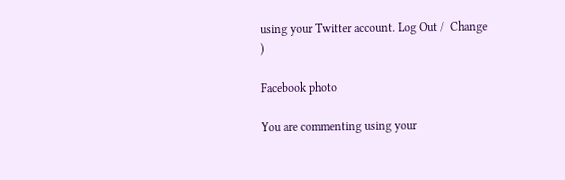using your Twitter account. Log Out /  Change )

Facebook photo

You are commenting using your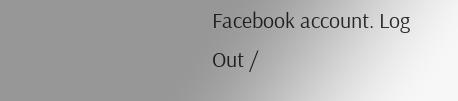Facebook account. Log Out /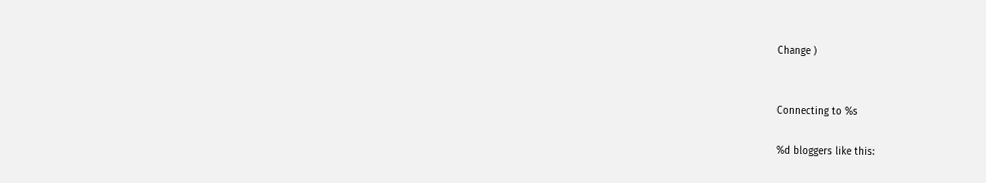Change )


Connecting to %s

%d bloggers like this: